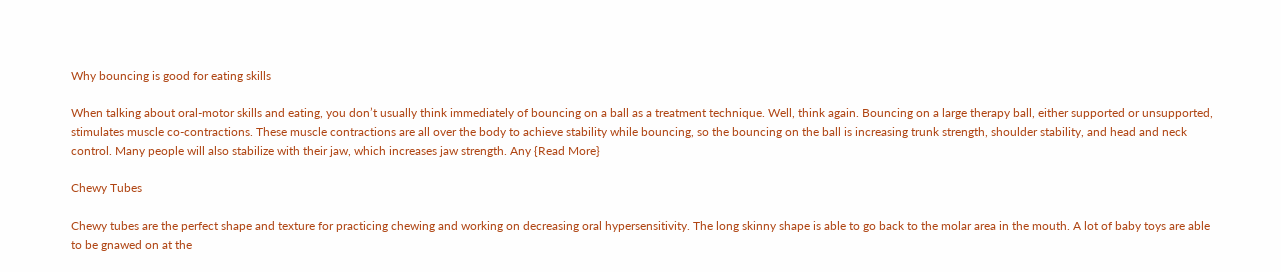Why bouncing is good for eating skills

When talking about oral-motor skills and eating, you don’t usually think immediately of bouncing on a ball as a treatment technique. Well, think again. Bouncing on a large therapy ball, either supported or unsupported, stimulates muscle co-contractions. These muscle contractions are all over the body to achieve stability while bouncing, so the bouncing on the ball is increasing trunk strength, shoulder stability, and head and neck control. Many people will also stabilize with their jaw, which increases jaw strength. Any {Read More}

Chewy Tubes

Chewy tubes are the perfect shape and texture for practicing chewing and working on decreasing oral hypersensitivity. The long skinny shape is able to go back to the molar area in the mouth. A lot of baby toys are able to be gnawed on at the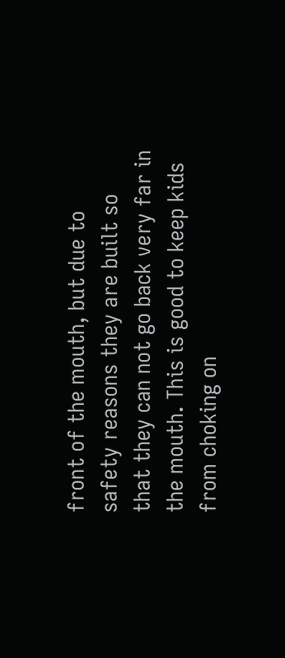front of the mouth, but due to safety reasons they are built so that they can not go back very far in the mouth. This is good to keep kids from choking on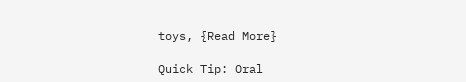toys, {Read More}

Quick Tip: Oral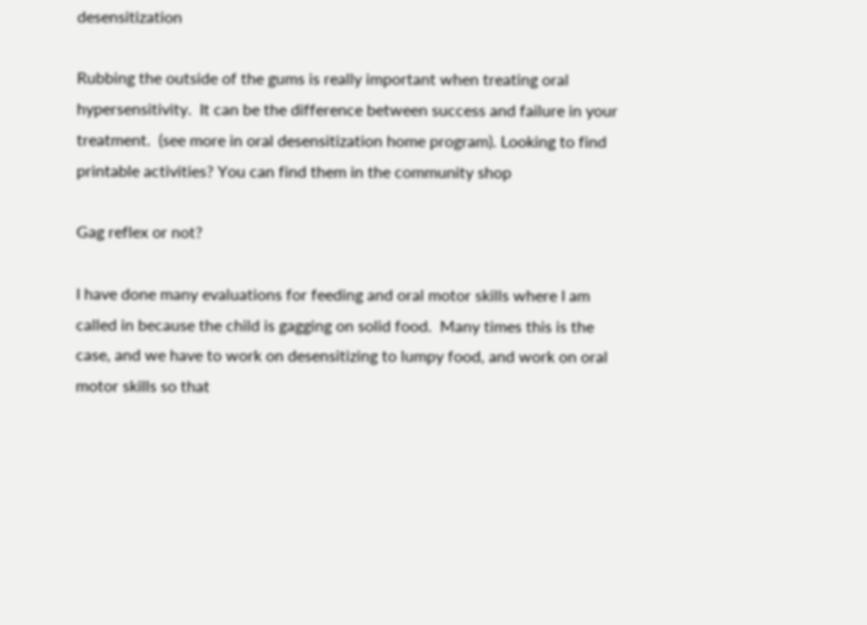desensitization

Rubbing the outside of the gums is really important when treating oral hypersensitivity.  It can be the difference between success and failure in your treatment.  (see more in oral desensitization home program). Looking to find printable activities? You can find them in the community shop

Gag reflex or not?

I have done many evaluations for feeding and oral motor skills where I am called in because the child is gagging on solid food.  Many times this is the case, and we have to work on desensitizing to lumpy food, and work on oral motor skills so that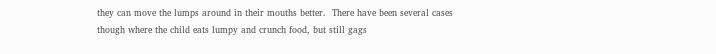they can move the lumps around in their mouths better.  There have been several cases though where the child eats lumpy and crunch food, but still gags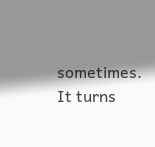sometimes.  It turns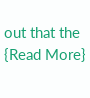out that the {Read More}